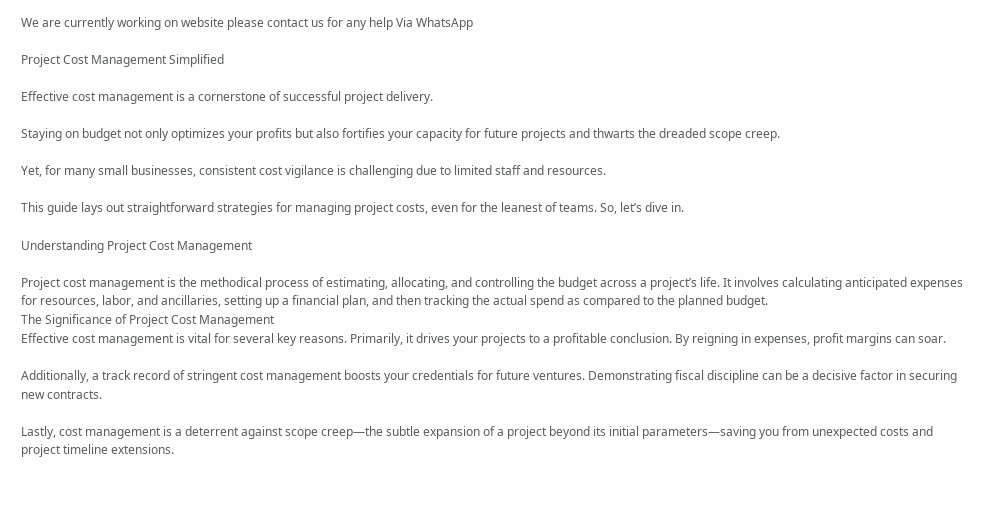We are currently working on website please contact us for any help Via WhatsApp

Project Cost Management Simplified

Effective cost management is a cornerstone of successful project delivery.

Staying on budget not only optimizes your profits but also fortifies your capacity for future projects and thwarts the dreaded scope creep.

Yet, for many small businesses, consistent cost vigilance is challenging due to limited staff and resources.

This guide lays out straightforward strategies for managing project costs, even for the leanest of teams. So, let’s dive in.

Understanding Project Cost Management

Project cost management is the methodical process of estimating, allocating, and controlling the budget across a project’s life. It involves calculating anticipated expenses for resources, labor, and ancillaries, setting up a financial plan, and then tracking the actual spend as compared to the planned budget.
The Significance of Project Cost Management
Effective cost management is vital for several key reasons. Primarily, it drives your projects to a profitable conclusion. By reigning in expenses, profit margins can soar.

Additionally, a track record of stringent cost management boosts your credentials for future ventures. Demonstrating fiscal discipline can be a decisive factor in securing new contracts.

Lastly, cost management is a deterrent against scope creep—the subtle expansion of a project beyond its initial parameters—saving you from unexpected costs and project timeline extensions.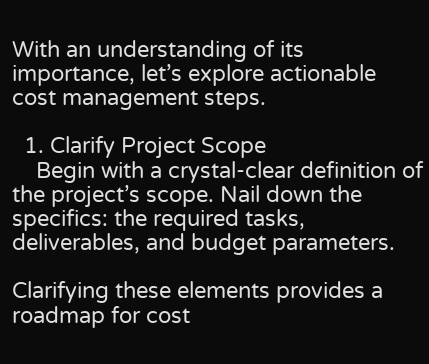With an understanding of its importance, let’s explore actionable cost management steps.

  1. Clarify Project Scope
    Begin with a crystal-clear definition of the project’s scope. Nail down the specifics: the required tasks, deliverables, and budget parameters.

Clarifying these elements provides a roadmap for cost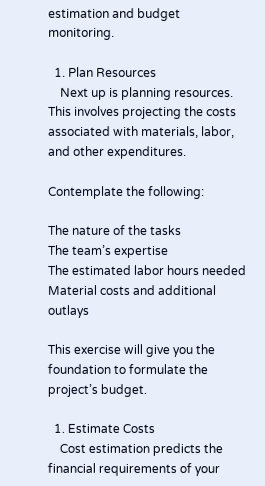estimation and budget monitoring.

  1. Plan Resources
    Next up is planning resources. This involves projecting the costs associated with materials, labor, and other expenditures.

Contemplate the following:

The nature of the tasks
The team’s expertise
The estimated labor hours needed
Material costs and additional outlays

This exercise will give you the foundation to formulate the project’s budget.

  1. Estimate Costs
    Cost estimation predicts the financial requirements of your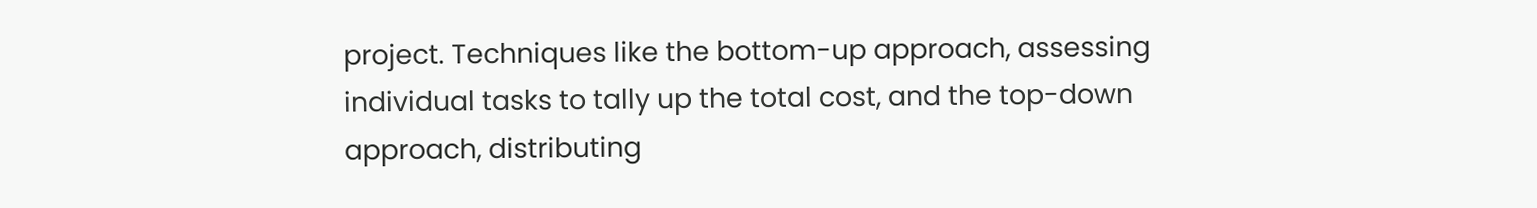project. Techniques like the bottom-up approach, assessing individual tasks to tally up the total cost, and the top-down approach, distributing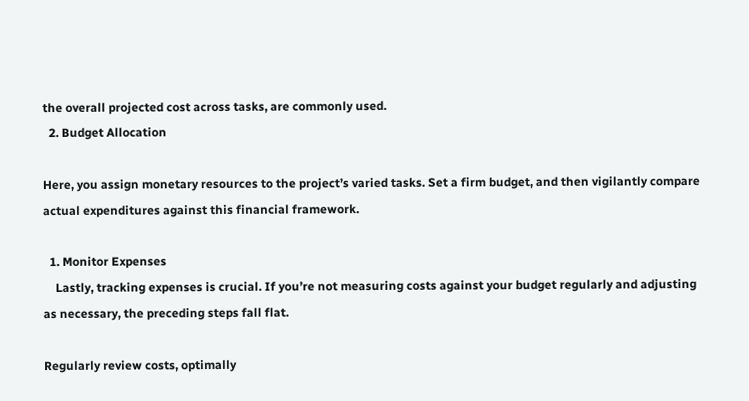the overall projected cost across tasks, are commonly used.
  2. Budget Allocation

Here, you assign monetary resources to the project’s varied tasks. Set a firm budget, and then vigilantly compare actual expenditures against this financial framework.

  1. Monitor Expenses
    Lastly, tracking expenses is crucial. If you’re not measuring costs against your budget regularly and adjusting as necessary, the preceding steps fall flat.

Regularly review costs, optimally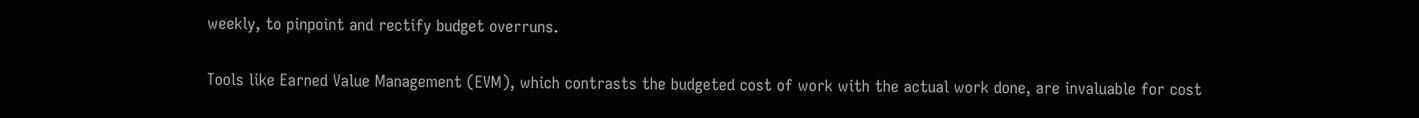weekly, to pinpoint and rectify budget overruns.

Tools like Earned Value Management (EVM), which contrasts the budgeted cost of work with the actual work done, are invaluable for cost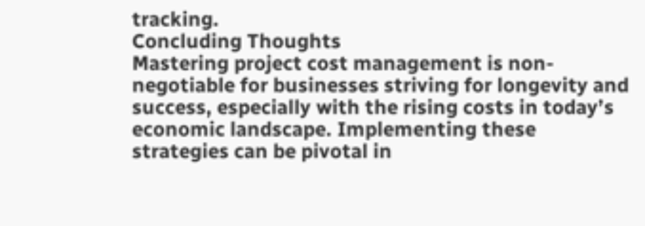tracking.
Concluding Thoughts
Mastering project cost management is non-negotiable for businesses striving for longevity and success, especially with the rising costs in today’s economic landscape. Implementing these strategies can be pivotal in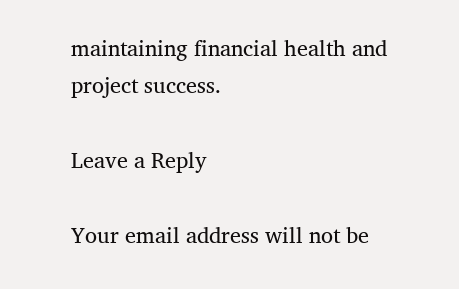maintaining financial health and project success.

Leave a Reply

Your email address will not be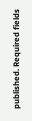published. Required fields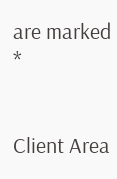are marked *


Client Area